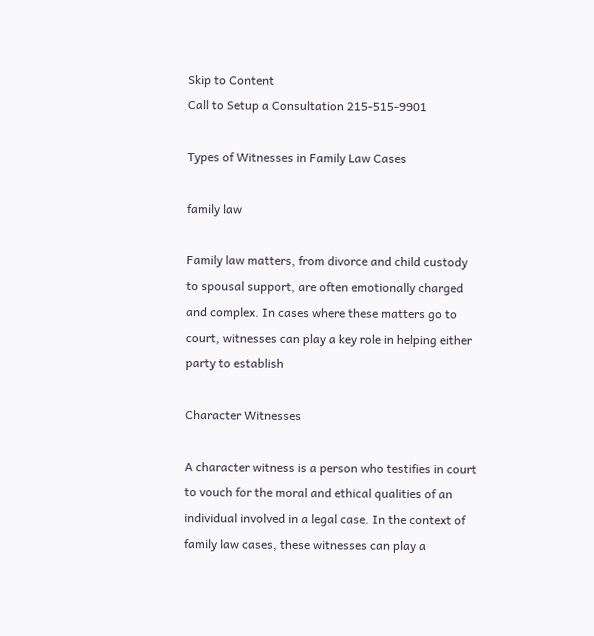Skip to Content
Call to Setup a Consultation 215-515-9901

Types of Witnesses in Family Law Cases

family law

Family law matters, from divorce and child custody to spousal support, are often emotionally charged and complex. In cases where these matters go to court, witnesses can play a key role in helping either party to establish

Character Witnesses

A character witness is a person who testifies in court to vouch for the moral and ethical qualities of an individual involved in a legal case. In the context of family law cases, these witnesses can play a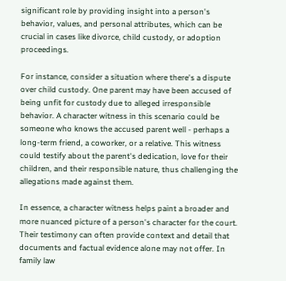significant role by providing insight into a person's behavior, values, and personal attributes, which can be crucial in cases like divorce, child custody, or adoption proceedings.

For instance, consider a situation where there's a dispute over child custody. One parent may have been accused of being unfit for custody due to alleged irresponsible behavior. A character witness in this scenario could be someone who knows the accused parent well - perhaps a long-term friend, a coworker, or a relative. This witness could testify about the parent's dedication, love for their children, and their responsible nature, thus challenging the allegations made against them.

In essence, a character witness helps paint a broader and more nuanced picture of a person's character for the court. Their testimony can often provide context and detail that documents and factual evidence alone may not offer. In family law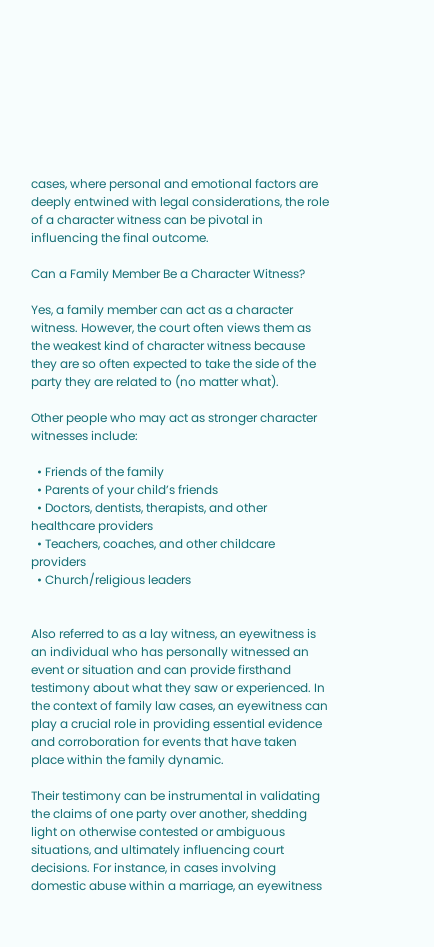cases, where personal and emotional factors are deeply entwined with legal considerations, the role of a character witness can be pivotal in influencing the final outcome.

Can a Family Member Be a Character Witness?

Yes, a family member can act as a character witness. However, the court often views them as the weakest kind of character witness because they are so often expected to take the side of the party they are related to (no matter what).

Other people who may act as stronger character witnesses include:

  • Friends of the family
  • Parents of your child’s friends
  • Doctors, dentists, therapists, and other healthcare providers
  • Teachers, coaches, and other childcare providers
  • Church/religious leaders


Also referred to as a lay witness, an eyewitness is an individual who has personally witnessed an event or situation and can provide firsthand testimony about what they saw or experienced. In the context of family law cases, an eyewitness can play a crucial role in providing essential evidence and corroboration for events that have taken place within the family dynamic.

Their testimony can be instrumental in validating the claims of one party over another, shedding light on otherwise contested or ambiguous situations, and ultimately influencing court decisions. For instance, in cases involving domestic abuse within a marriage, an eyewitness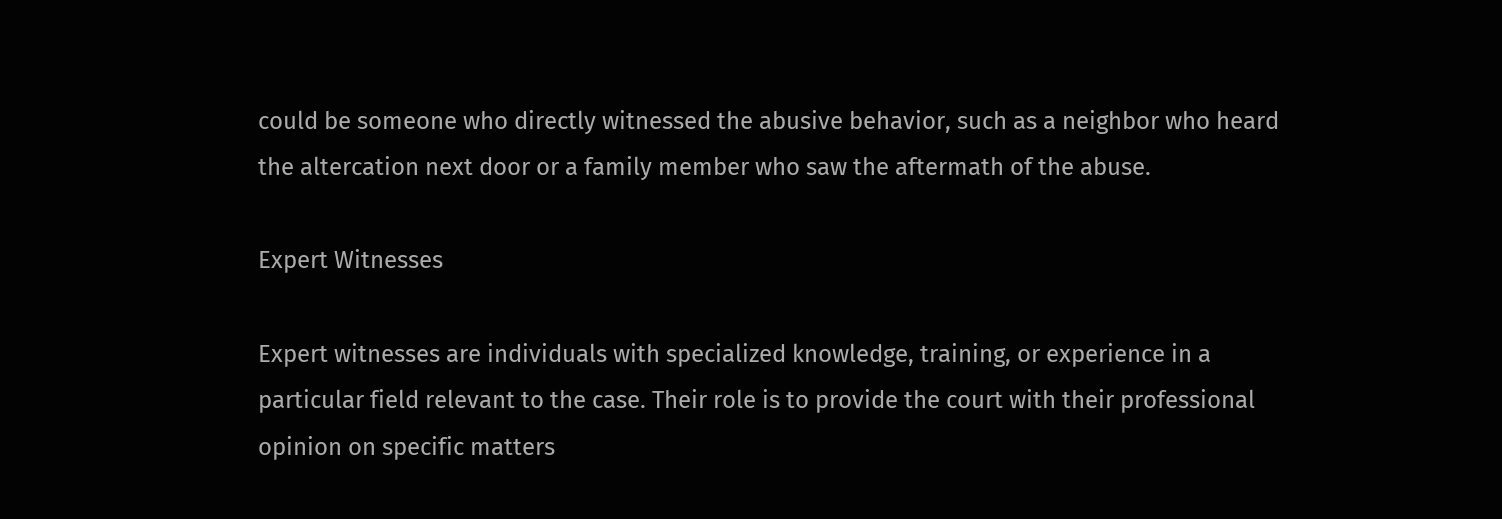could be someone who directly witnessed the abusive behavior, such as a neighbor who heard the altercation next door or a family member who saw the aftermath of the abuse.

Expert Witnesses

Expert witnesses are individuals with specialized knowledge, training, or experience in a particular field relevant to the case. Their role is to provide the court with their professional opinion on specific matters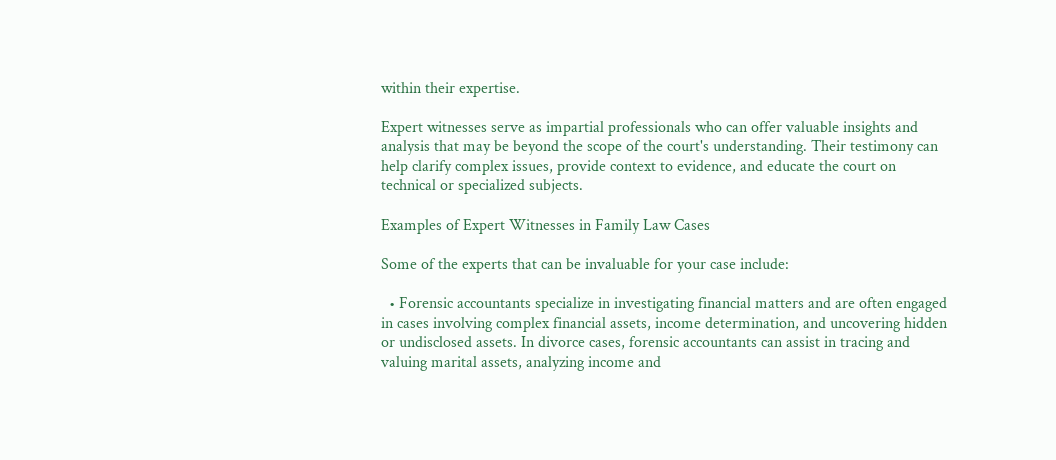within their expertise.

Expert witnesses serve as impartial professionals who can offer valuable insights and analysis that may be beyond the scope of the court's understanding. Their testimony can help clarify complex issues, provide context to evidence, and educate the court on technical or specialized subjects.

Examples of Expert Witnesses in Family Law Cases

Some of the experts that can be invaluable for your case include:

  • Forensic accountants specialize in investigating financial matters and are often engaged in cases involving complex financial assets, income determination, and uncovering hidden or undisclosed assets. In divorce cases, forensic accountants can assist in tracing and valuing marital assets, analyzing income and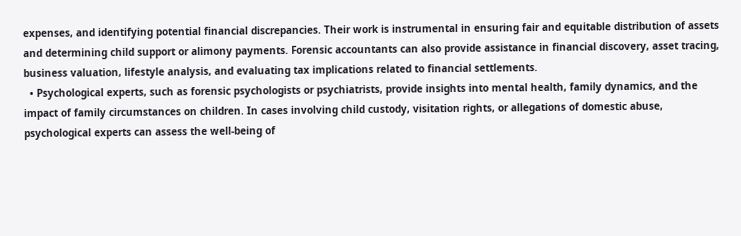expenses, and identifying potential financial discrepancies. Their work is instrumental in ensuring fair and equitable distribution of assets and determining child support or alimony payments. Forensic accountants can also provide assistance in financial discovery, asset tracing, business valuation, lifestyle analysis, and evaluating tax implications related to financial settlements.
  • Psychological experts, such as forensic psychologists or psychiatrists, provide insights into mental health, family dynamics, and the impact of family circumstances on children. In cases involving child custody, visitation rights, or allegations of domestic abuse, psychological experts can assess the well-being of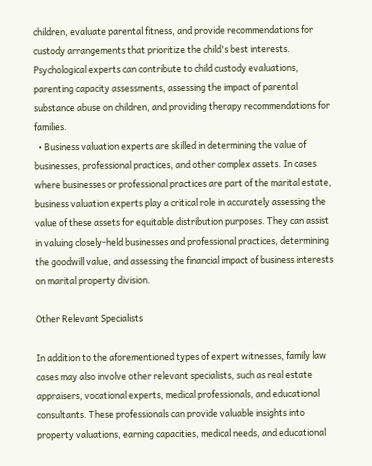children, evaluate parental fitness, and provide recommendations for custody arrangements that prioritize the child's best interests. Psychological experts can contribute to child custody evaluations, parenting capacity assessments, assessing the impact of parental substance abuse on children, and providing therapy recommendations for families.
  • Business valuation experts are skilled in determining the value of businesses, professional practices, and other complex assets. In cases where businesses or professional practices are part of the marital estate, business valuation experts play a critical role in accurately assessing the value of these assets for equitable distribution purposes. They can assist in valuing closely-held businesses and professional practices, determining the goodwill value, and assessing the financial impact of business interests on marital property division.

Other Relevant Specialists

In addition to the aforementioned types of expert witnesses, family law cases may also involve other relevant specialists, such as real estate appraisers, vocational experts, medical professionals, and educational consultants. These professionals can provide valuable insights into property valuations, earning capacities, medical needs, and educational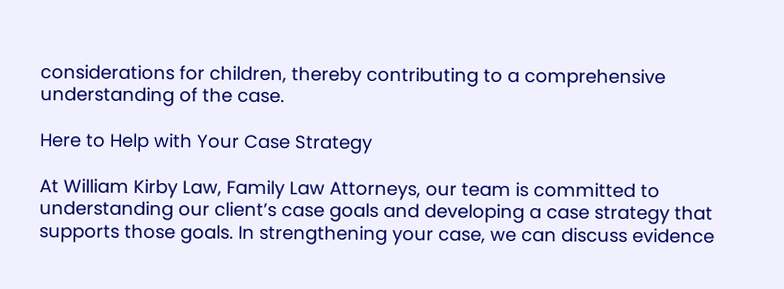considerations for children, thereby contributing to a comprehensive understanding of the case.

Here to Help with Your Case Strategy

At William Kirby Law, Family Law Attorneys, our team is committed to understanding our client’s case goals and developing a case strategy that supports those goals. In strengthening your case, we can discuss evidence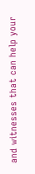and witnesses that can help your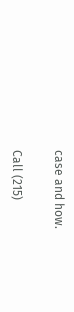case and how.

Call (215)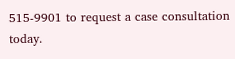515-9901 to request a case consultation today.